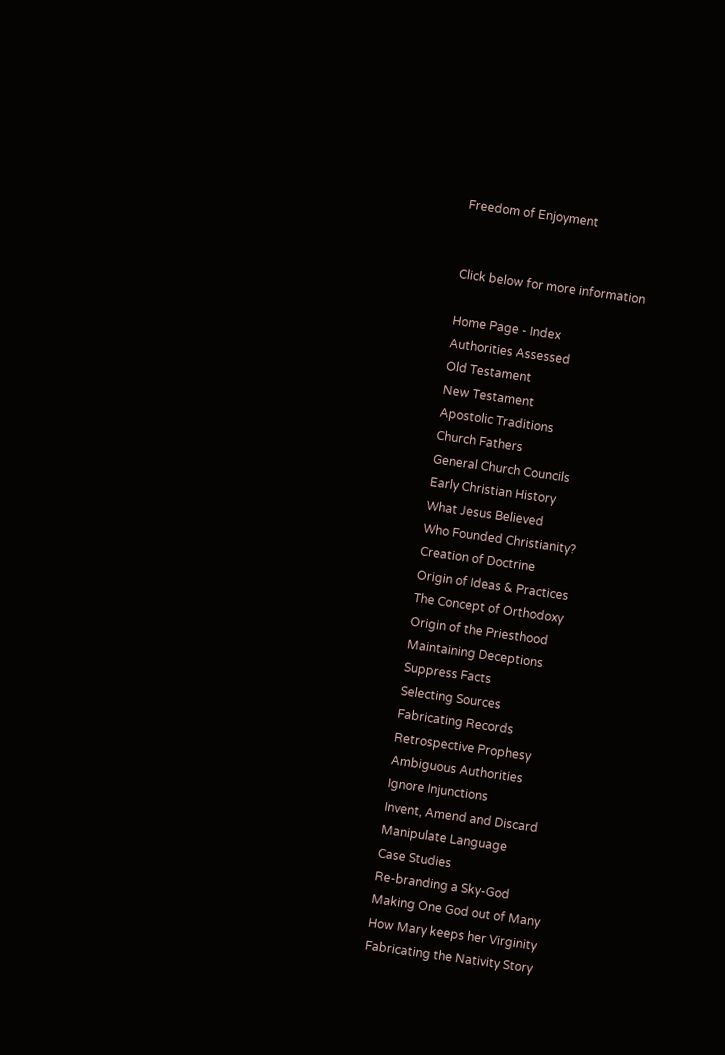Freedom of Enjoyment


Click below for more information

Home Page - Index
Authorities Assessed
Old Testament
New Testament
Apostolic Traditions
Church Fathers
General Church Councils
Early Christian History
What Jesus Believed
Who Founded Christianity?
Creation of Doctrine
Origin of Ideas & Practices
The Concept of Orthodoxy
Origin of the Priesthood
Maintaining Deceptions
Suppress Facts
Selecting Sources
Fabricating Records
Retrospective Prophesy
Ambiguous Authorities
Ignore Injunctions
Invent, Amend and Discard
Manipulate Language
Case Studies
Re-branding a Sky-God
Making One God out of Many
How Mary keeps her Virginity
Fabricating the Nativity Story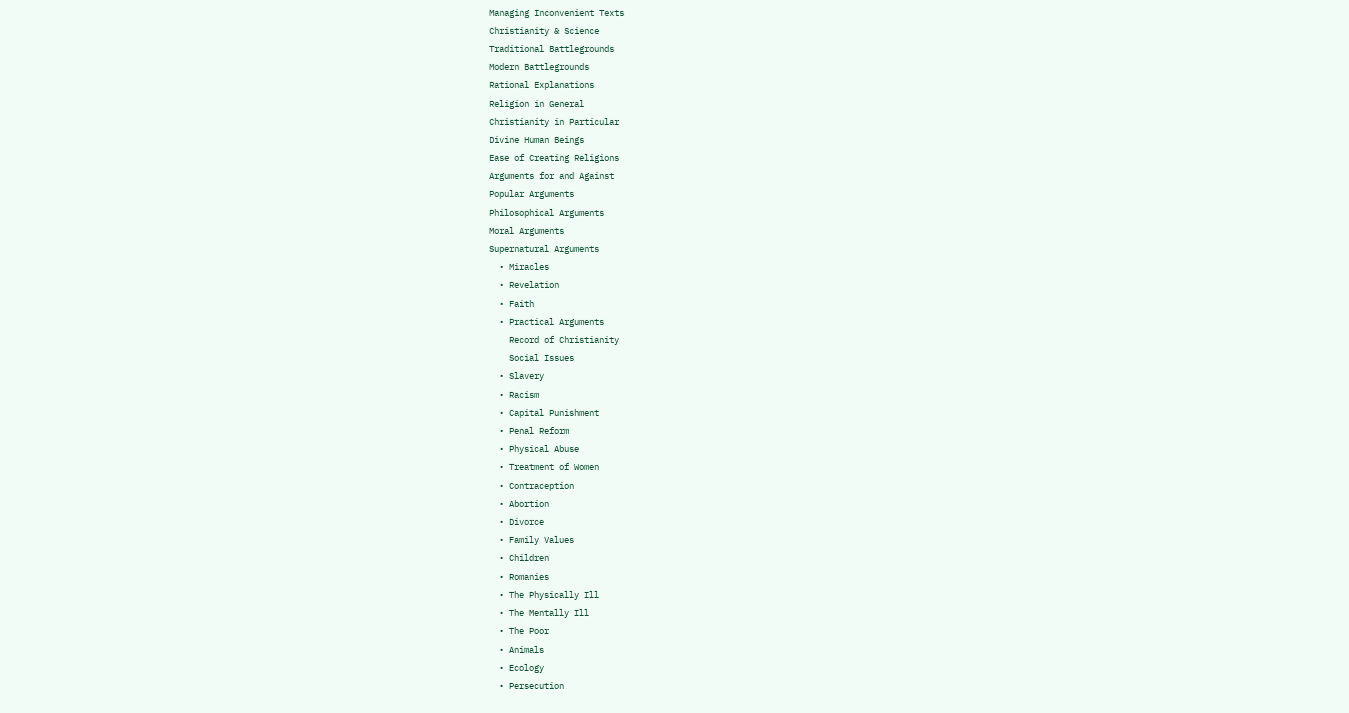Managing Inconvenient Texts
Christianity & Science
Traditional Battlegrounds
Modern Battlegrounds
Rational Explanations
Religion in General
Christianity in Particular
Divine Human Beings
Ease of Creating Religions
Arguments for and Against
Popular Arguments
Philosophical Arguments
Moral Arguments
Supernatural Arguments
  • Miracles
  • Revelation
  • Faith
  • Practical Arguments
    Record of Christianity
    Social Issues
  • Slavery
  • Racism
  • Capital Punishment
  • Penal Reform
  • Physical Abuse
  • Treatment of Women
  • Contraception
  • Abortion
  • Divorce
  • Family Values
  • Children
  • Romanies
  • The Physically Ill
  • The Mentally Ill
  • The Poor
  • Animals
  • Ecology
  • Persecution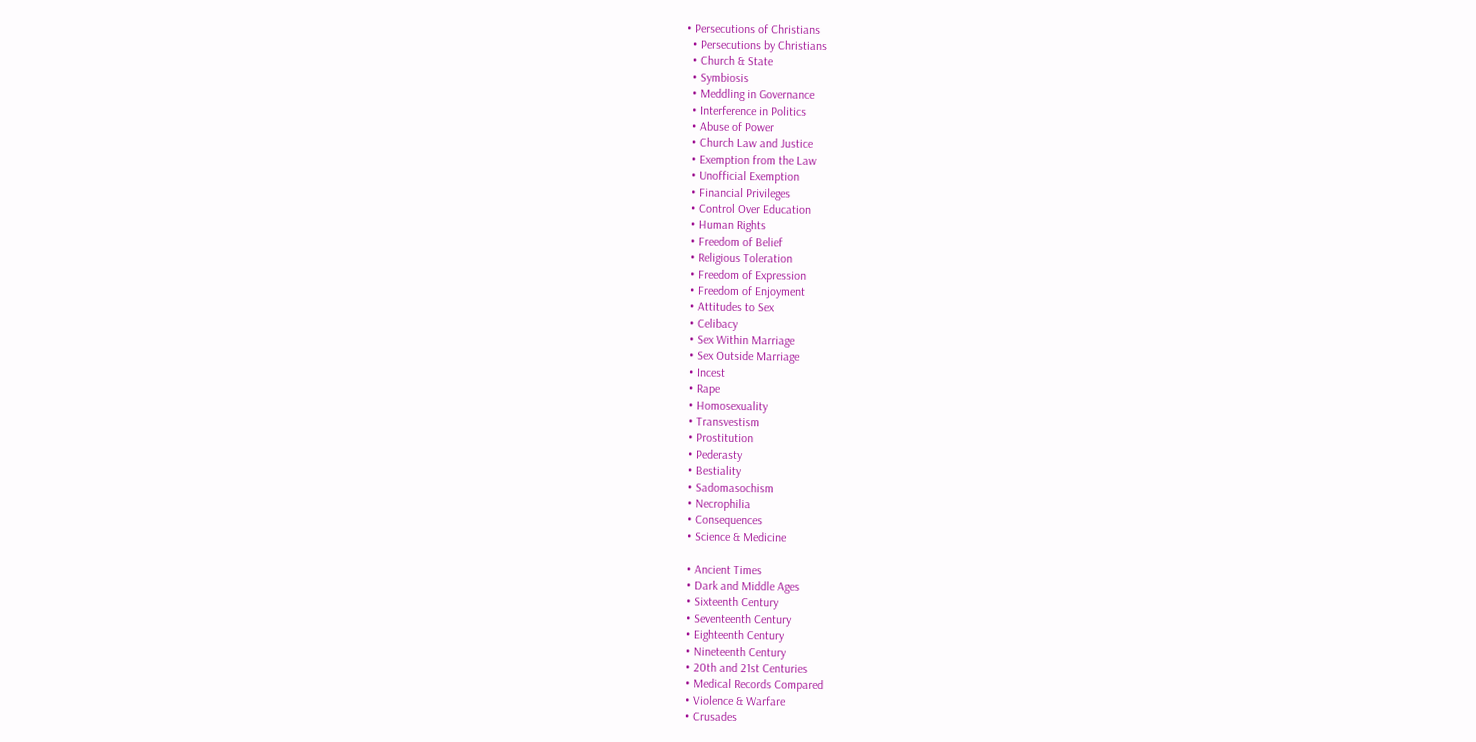• Persecutions of Christians
  • Persecutions by Christians
  • Church & State
  • Symbiosis
  • Meddling in Governance
  • Interference in Politics
  • Abuse of Power
  • Church Law and Justice
  • Exemption from the Law
  • Unofficial Exemption
  • Financial Privileges
  • Control Over Education
  • Human Rights
  • Freedom of Belief
  • Religious Toleration
  • Freedom of Expression
  • Freedom of Enjoyment
  • Attitudes to Sex
  • Celibacy
  • Sex Within Marriage
  • Sex Outside Marriage
  • Incest
  • Rape
  • Homosexuality
  • Transvestism
  • Prostitution
  • Pederasty
  • Bestiality
  • Sadomasochism
  • Necrophilia
  • Consequences
  • Science & Medicine

  • Ancient Times
  • Dark and Middle Ages
  • Sixteenth Century
  • Seventeenth Century
  • Eighteenth Century
  • Nineteenth Century
  • 20th and 21st Centuries
  • Medical Records Compared
  • Violence & Warfare
  • Crusades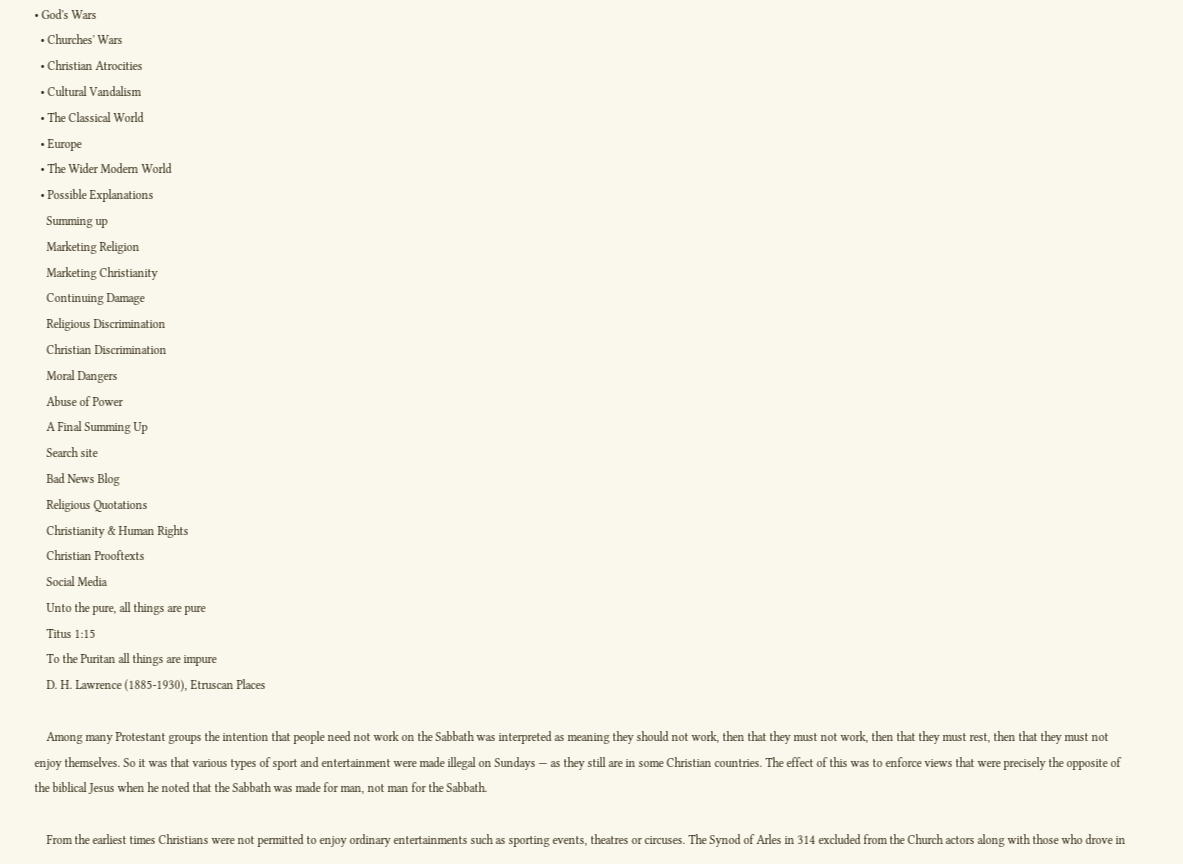• God's Wars
  • Churches' Wars
  • Christian Atrocities
  • Cultural Vandalism
  • The Classical World
  • Europe
  • The Wider Modern World
  • Possible Explanations
    Summing up
    Marketing Religion
    Marketing Christianity
    Continuing Damage
    Religious Discrimination
    Christian Discrimination
    Moral Dangers
    Abuse of Power
    A Final Summing Up
    Search site
    Bad News Blog
    Religious Quotations
    Christianity & Human Rights
    Christian Prooftexts
    Social Media
    Unto the pure, all things are pure
    Titus 1:15
    To the Puritan all things are impure
    D. H. Lawrence (1885-1930), Etruscan Places

    Among many Protestant groups the intention that people need not work on the Sabbath was interpreted as meaning they should not work, then that they must not work, then that they must rest, then that they must not enjoy themselves. So it was that various types of sport and entertainment were made illegal on Sundays — as they still are in some Christian countries. The effect of this was to enforce views that were precisely the opposite of the biblical Jesus when he noted that the Sabbath was made for man, not man for the Sabbath.

    From the earliest times Christians were not permitted to enjoy ordinary entertainments such as sporting events, theatres or circuses. The Synod of Arles in 314 excluded from the Church actors along with those who drove in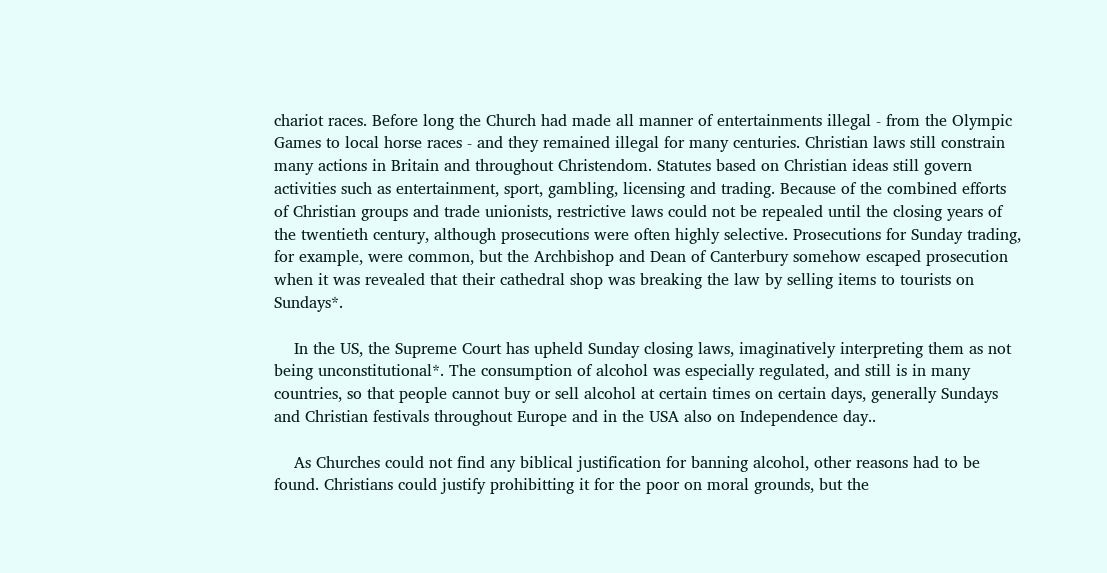chariot races. Before long the Church had made all manner of entertainments illegal - from the Olympic Games to local horse races - and they remained illegal for many centuries. Christian laws still constrain many actions in Britain and throughout Christendom. Statutes based on Christian ideas still govern activities such as entertainment, sport, gambling, licensing and trading. Because of the combined efforts of Christian groups and trade unionists, restrictive laws could not be repealed until the closing years of the twentieth century, although prosecutions were often highly selective. Prosecutions for Sunday trading, for example, were common, but the Archbishop and Dean of Canterbury somehow escaped prosecution when it was revealed that their cathedral shop was breaking the law by selling items to tourists on Sundays*.

    In the US, the Supreme Court has upheld Sunday closing laws, imaginatively interpreting them as not being unconstitutional*. The consumption of alcohol was especially regulated, and still is in many countries, so that people cannot buy or sell alcohol at certain times on certain days, generally Sundays and Christian festivals throughout Europe and in the USA also on Independence day..

    As Churches could not find any biblical justification for banning alcohol, other reasons had to be found. Christians could justify prohibitting it for the poor on moral grounds, but the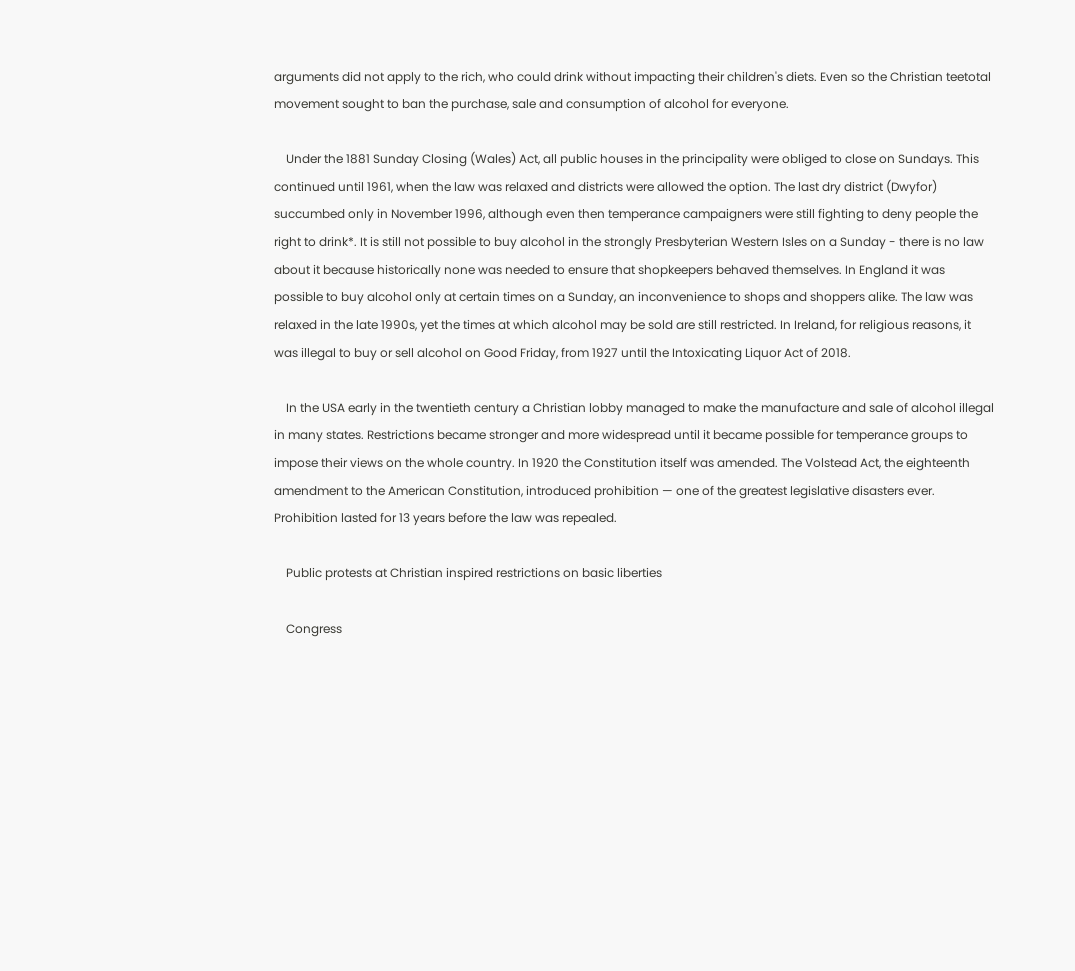arguments did not apply to the rich, who could drink without impacting their children's diets. Even so the Christian teetotal movement sought to ban the purchase, sale and consumption of alcohol for everyone.

    Under the 1881 Sunday Closing (Wales) Act, all public houses in the principality were obliged to close on Sundays. This continued until 1961, when the law was relaxed and districts were allowed the option. The last dry district (Dwyfor) succumbed only in November 1996, although even then temperance campaigners were still fighting to deny people the right to drink*. It is still not possible to buy alcohol in the strongly Presbyterian Western Isles on a Sunday - there is no law about it because historically none was needed to ensure that shopkeepers behaved themselves. In England it was possible to buy alcohol only at certain times on a Sunday, an inconvenience to shops and shoppers alike. The law was relaxed in the late 1990s, yet the times at which alcohol may be sold are still restricted. In Ireland, for religious reasons, it was illegal to buy or sell alcohol on Good Friday, from 1927 until the Intoxicating Liquor Act of 2018.

    In the USA early in the twentieth century a Christian lobby managed to make the manufacture and sale of alcohol illegal in many states. Restrictions became stronger and more widespread until it became possible for temperance groups to impose their views on the whole country. In 1920 the Constitution itself was amended. The Volstead Act, the eighteenth amendment to the American Constitution, introduced prohibition — one of the greatest legislative disasters ever. Prohibition lasted for 13 years before the law was repealed.

    Public protests at Christian inspired restrictions on basic liberties

    Congress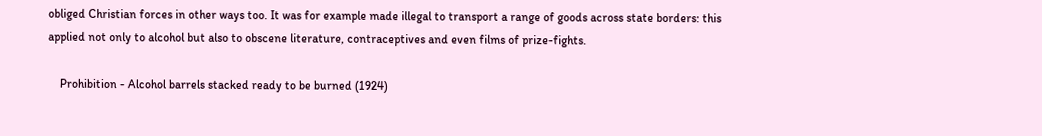obliged Christian forces in other ways too. It was for example made illegal to transport a range of goods across state borders: this applied not only to alcohol but also to obscene literature, contraceptives and even films of prize-fights.

    Prohibition - Alcohol barrels stacked ready to be burned (1924)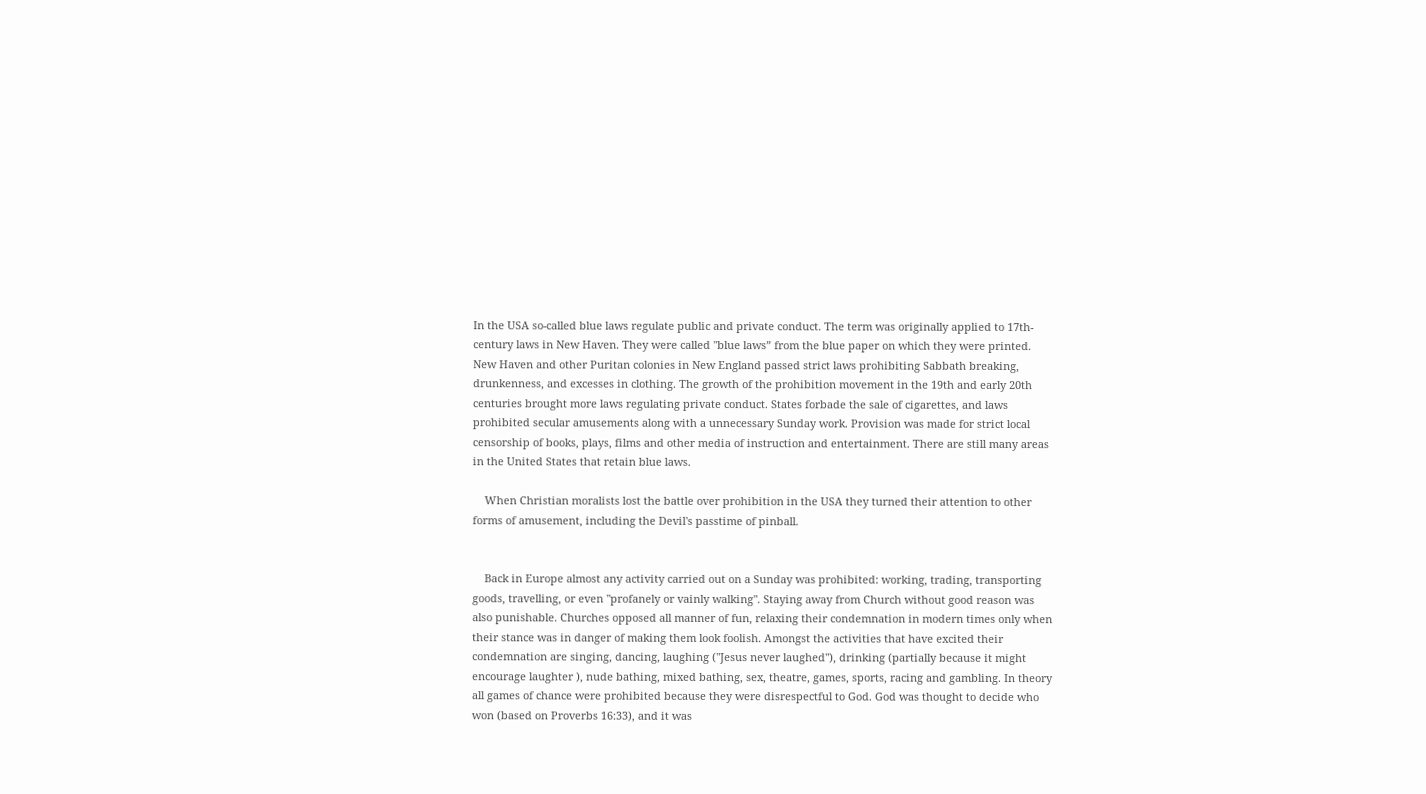In the USA so-called blue laws regulate public and private conduct. The term was originally applied to 17th-century laws in New Haven. They were called "blue laws” from the blue paper on which they were printed. New Haven and other Puritan colonies in New England passed strict laws prohibiting Sabbath breaking, drunkenness, and excesses in clothing. The growth of the prohibition movement in the 19th and early 20th centuries brought more laws regulating private conduct. States forbade the sale of cigarettes, and laws prohibited secular amusements along with a unnecessary Sunday work. Provision was made for strict local censorship of books, plays, films and other media of instruction and entertainment. There are still many areas in the United States that retain blue laws.

    When Christian moralists lost the battle over prohibition in the USA they turned their attention to other forms of amusement, including the Devil's passtime of pinball.


    Back in Europe almost any activity carried out on a Sunday was prohibited: working, trading, transporting goods, travelling, or even "profanely or vainly walking". Staying away from Church without good reason was also punishable. Churches opposed all manner of fun, relaxing their condemnation in modern times only when their stance was in danger of making them look foolish. Amongst the activities that have excited their condemnation are singing, dancing, laughing ("Jesus never laughed"), drinking (partially because it might encourage laughter ), nude bathing, mixed bathing, sex, theatre, games, sports, racing and gambling. In theory all games of chance were prohibited because they were disrespectful to God. God was thought to decide who won (based on Proverbs 16:33), and it was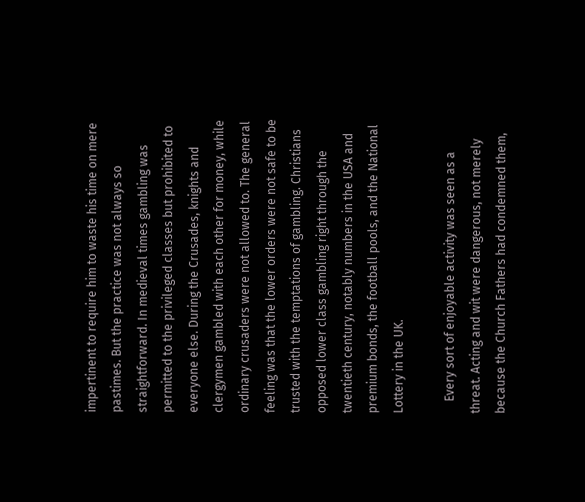impertinent to require him to waste his time on mere pastimes. But the practice was not always so straightforward. In medieval times gambling was permitted to the privileged classes but prohibited to everyone else. During the Crusades, knights and clergymen gambled with each other for money, while ordinary crusaders were not allowed to. The general feeling was that the lower orders were not safe to be trusted with the temptations of gambling. Christians opposed lower class gambling right through the twentieth century, notably numbers in the USA and premium bonds, the football pools, and the National Lottery in the UK.

    Every sort of enjoyable activity was seen as a threat. Acting and wit were dangerous, not merely because the Church Fathers had condemned them,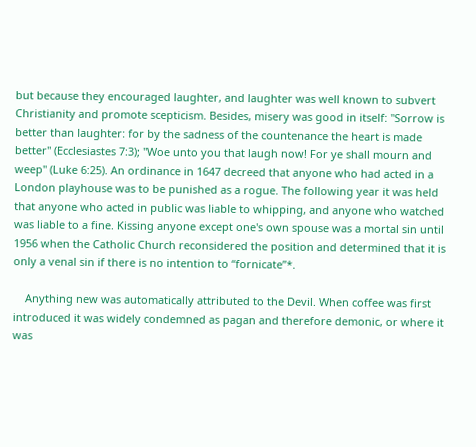but because they encouraged laughter, and laughter was well known to subvert Christianity and promote scepticism. Besides, misery was good in itself: "Sorrow is better than laughter: for by the sadness of the countenance the heart is made better" (Ecclesiastes 7:3); "Woe unto you that laugh now! For ye shall mourn and weep" (Luke 6:25). An ordinance in 1647 decreed that anyone who had acted in a London playhouse was to be punished as a rogue. The following year it was held that anyone who acted in public was liable to whipping, and anyone who watched was liable to a fine. Kissing anyone except one's own spouse was a mortal sin until 1956 when the Catholic Church reconsidered the position and determined that it is only a venal sin if there is no intention to “fornicate”*.

    Anything new was automatically attributed to the Devil. When coffee was first introduced it was widely condemned as pagan and therefore demonic, or where it was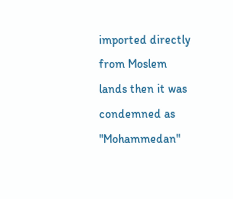imported directly from Moslem lands then it was condemned as "Mohammedan"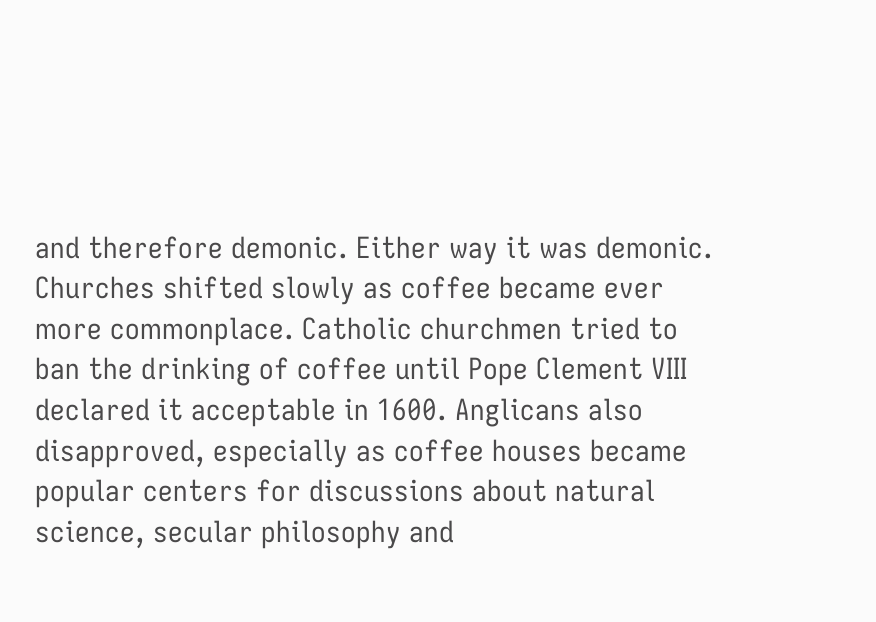and therefore demonic. Either way it was demonic. Churches shifted slowly as coffee became ever more commonplace. Catholic churchmen tried to ban the drinking of coffee until Pope Clement VIII declared it acceptable in 1600. Anglicans also disapproved, especially as coffee houses became popular centers for discussions about natural science, secular philosophy and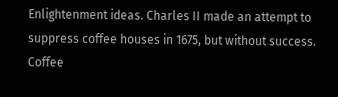Enlightenment ideas. Charles II made an attempt to suppress coffee houses in 1675, but without success. Coffee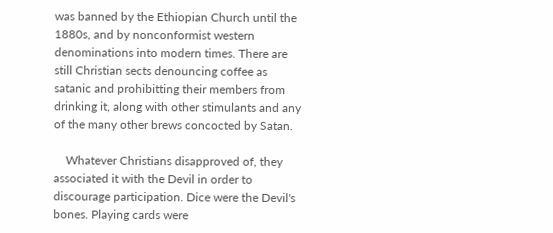was banned by the Ethiopian Church until the 1880s, and by nonconformist western denominations into modern times. There are still Christian sects denouncing coffee as satanic and prohibitting their members from drinking it, along with other stimulants and any of the many other brews concocted by Satan.

    Whatever Christians disapproved of, they associated it with the Devil in order to discourage participation. Dice were the Devil's bones. Playing cards were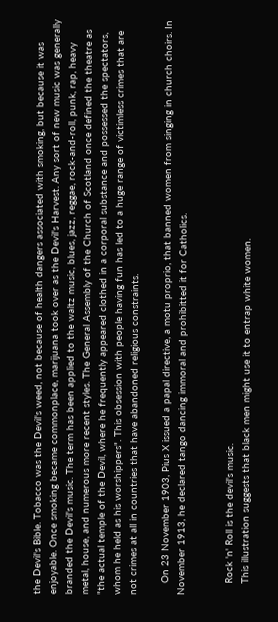the Devil's Bible. Tobacco was the Devil's weed, not because of health dangers associated with smoking, but because it was enjoyable. Once smoking became commonplace, marijuana took over as the Devil's Harvest. Any sort of new music was generally branded the Devil's music. The term has been applied to the waltz music, blues, jazz, reggae, rock-and-roll, punk, rap, heavy metal, house, and numerous more recent styles. The General Assembly of the Church of Scotland once defined the theatre as "the actual temple of the Devil, where he frequently appeared clothed in a corporal substance and possessed the spectators, whom he held as his worshippers". This obsession with people having fun has led to a huge range of victimless crimes that are not crimes at all in countries that have abandoned religious constraints.

    On 23 November 1903, Pius X issued a papal directive, a motu proprio, that banned women from singing in church choirs. In November 1913, he declared tango dancing immoral and prohibitted it for Catholics.


    Rock 'n' Roll is the devil's music.
    This illustration suggests that black men might use it to entrap white women.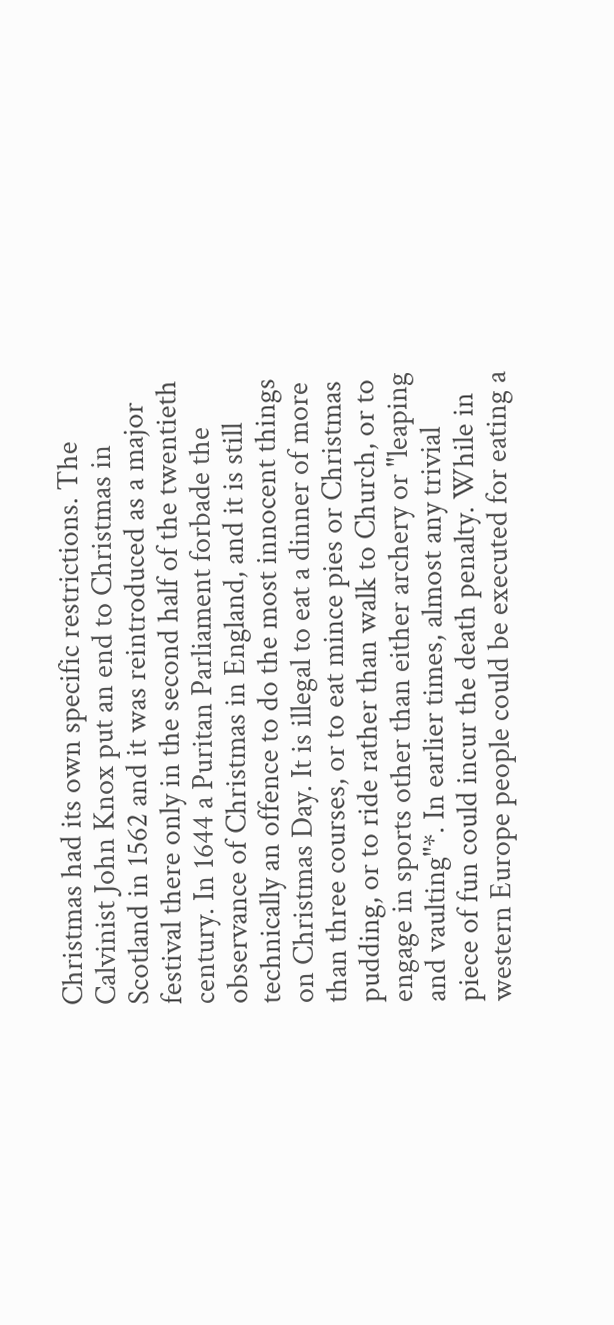Christmas had its own specific restrictions. The Calvinist John Knox put an end to Christmas in Scotland in 1562 and it was reintroduced as a major festival there only in the second half of the twentieth century. In 1644 a Puritan Parliament forbade the observance of Christmas in England, and it is still technically an offence to do the most innocent things on Christmas Day. It is illegal to eat a dinner of more than three courses, or to eat mince pies or Christmas pudding, or to ride rather than walk to Church, or to engage in sports other than either archery or "leaping and vaulting"*. In earlier times, almost any trivial piece of fun could incur the death penalty. While in western Europe people could be executed for eating a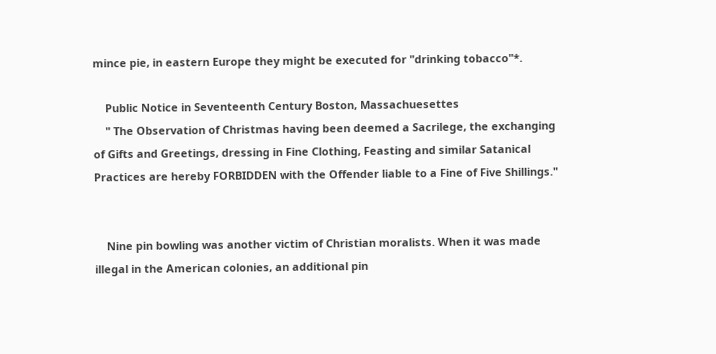mince pie, in eastern Europe they might be executed for "drinking tobacco"*.

    Public Notice in Seventeenth Century Boston, Massachuesettes
    " The Observation of Christmas having been deemed a Sacrilege, the exchanging of Gifts and Greetings, dressing in Fine Clothing, Feasting and similar Satanical Practices are hereby FORBIDDEN with the Offender liable to a Fine of Five Shillings."


    Nine pin bowling was another victim of Christian moralists. When it was made illegal in the American colonies, an additional pin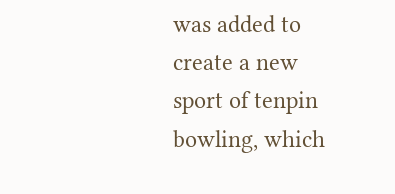was added to create a new sport of tenpin bowling, which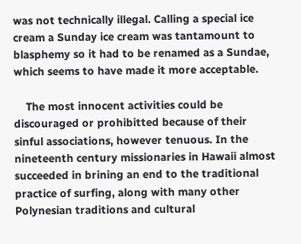was not technically illegal. Calling a special ice cream a Sunday ice cream was tantamount to blasphemy so it had to be renamed as a Sundae, which seems to have made it more acceptable.

    The most innocent activities could be discouraged or prohibitted because of their sinful associations, however tenuous. In the nineteenth century missionaries in Hawaii almost succeeded in brining an end to the traditional practice of surfing, along with many other Polynesian traditions and cultural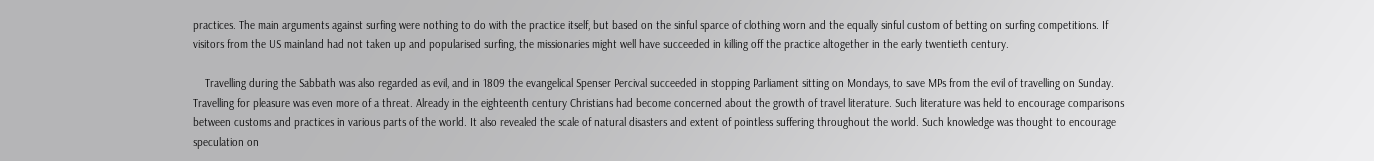practices. The main arguments against surfing were nothing to do with the practice itself, but based on the sinful sparce of clothing worn and the equally sinful custom of betting on surfing competitions. If visitors from the US mainland had not taken up and popularised surfing, the missionaries might well have succeeded in killing off the practice altogether in the early twentieth century.

    Travelling during the Sabbath was also regarded as evil, and in 1809 the evangelical Spenser Percival succeeded in stopping Parliament sitting on Mondays, to save MPs from the evil of travelling on Sunday. Travelling for pleasure was even more of a threat. Already in the eighteenth century Christians had become concerned about the growth of travel literature. Such literature was held to encourage comparisons between customs and practices in various parts of the world. It also revealed the scale of natural disasters and extent of pointless suffering throughout the world. Such knowledge was thought to encourage speculation on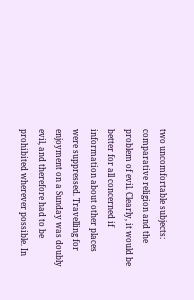two uncomfortable subjects: comparative religion and the problem of evil. Clearly, it would be better for all concerned if information about other places were suppressed. Travelling for enjoyment on a Sunday was doubly evil, and therefore had to be prohibited wherever possible. In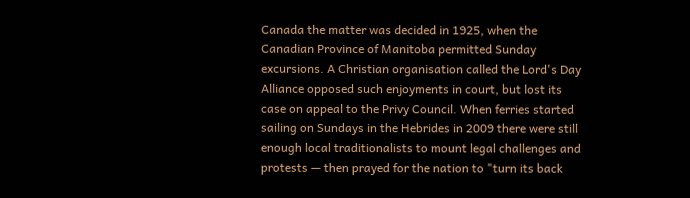Canada the matter was decided in 1925, when the Canadian Province of Manitoba permitted Sunday excursions. A Christian organisation called the Lord's Day Alliance opposed such enjoyments in court, but lost its case on appeal to the Privy Council. When ferries started sailing on Sundays in the Hebrides in 2009 there were still enough local traditionalists to mount legal challenges and protests — then prayed for the nation to "turn its back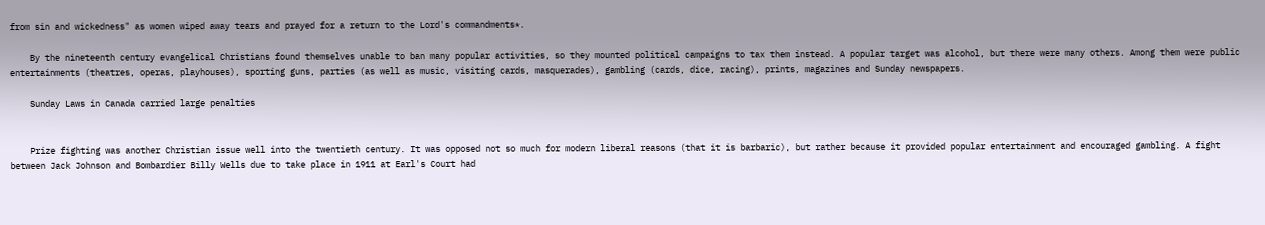from sin and wickedness" as women wiped away tears and prayed for a return to the Lord's commandments*.

    By the nineteenth century evangelical Christians found themselves unable to ban many popular activities, so they mounted political campaigns to tax them instead. A popular target was alcohol, but there were many others. Among them were public entertainments (theatres, operas, playhouses), sporting guns, parties (as well as music, visiting cards, masquerades), gambling (cards, dice, racing), prints, magazines and Sunday newspapers.

    Sunday Laws in Canada carried large penalties


    Prize fighting was another Christian issue well into the twentieth century. It was opposed not so much for modern liberal reasons (that it is barbaric), but rather because it provided popular entertainment and encouraged gambling. A fight between Jack Johnson and Bombardier Billy Wells due to take place in 1911 at Earl's Court had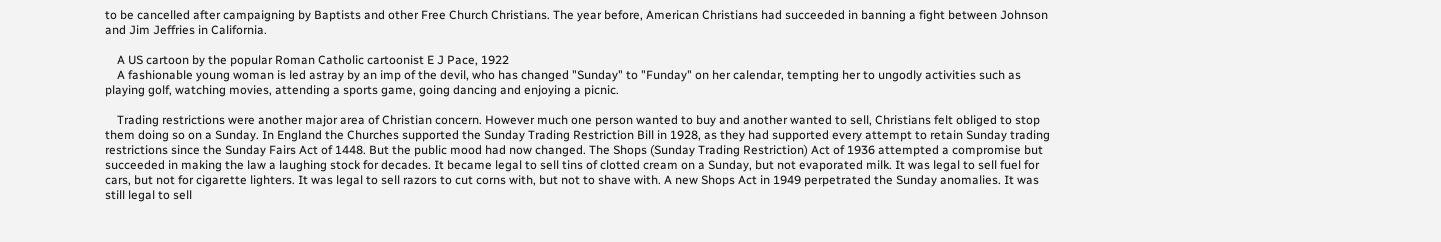to be cancelled after campaigning by Baptists and other Free Church Christians. The year before, American Christians had succeeded in banning a fight between Johnson and Jim Jeffries in California.

    A US cartoon by the popular Roman Catholic cartoonist E J Pace, 1922
    A fashionable young woman is led astray by an imp of the devil, who has changed "Sunday" to "Funday" on her calendar, tempting her to ungodly activities such as playing golf, watching movies, attending a sports game, going dancing and enjoying a picnic.

    Trading restrictions were another major area of Christian concern. However much one person wanted to buy and another wanted to sell, Christians felt obliged to stop them doing so on a Sunday. In England the Churches supported the Sunday Trading Restriction Bill in 1928, as they had supported every attempt to retain Sunday trading restrictions since the Sunday Fairs Act of 1448. But the public mood had now changed. The Shops (Sunday Trading Restriction) Act of 1936 attempted a compromise but succeeded in making the law a laughing stock for decades. It became legal to sell tins of clotted cream on a Sunday, but not evaporated milk. It was legal to sell fuel for cars, but not for cigarette lighters. It was legal to sell razors to cut corns with, but not to shave with. A new Shops Act in 1949 perpetrated the Sunday anomalies. It was still legal to sell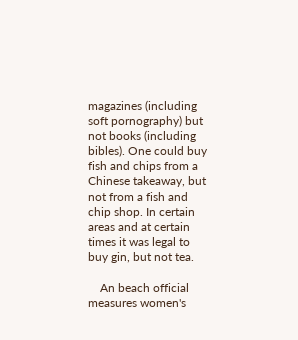magazines (including soft pornography) but not books (including bibles). One could buy fish and chips from a Chinese takeaway, but not from a fish and chip shop. In certain areas and at certain times it was legal to buy gin, but not tea.

    An beach official measures women's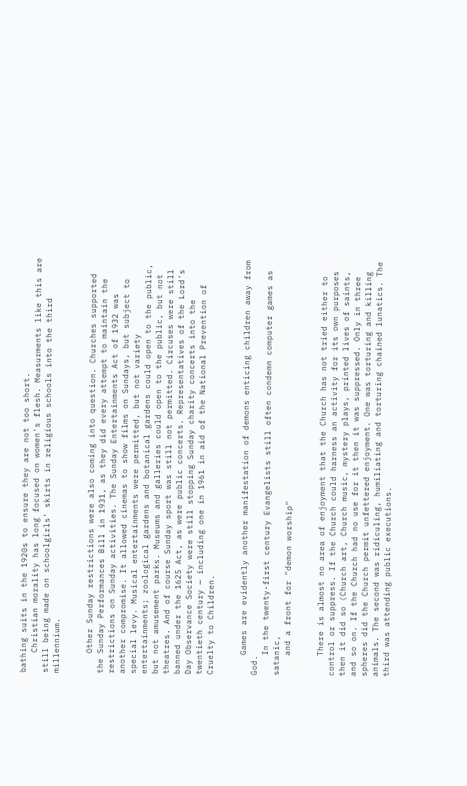bathing suits in the 1920s to ensure they are not too short.
    Christian morality has long focused on women's flesh. Measurments like this are still being made on schoolgirls' skirts in religious schools into the third millennium.


    Other Sunday restrictions were also coming into question. Churches supported the Sunday Performances Bill in 1931, as they did every attempt to maintain the restrictions on Sunday activities. The Sunday Entertainments Act of 1932 was another compromise. It allowed cinemas to show films on Sundays, but subject to special levy. Musical entertainments were permitted, but not variety entertainments; zoological gardens and botanical gardens could open to the public, but not amusement parks. Museums and galleries could open to the public, but not theatres. And of course Sunday sport was still not permitted. Circuses were still banned under the 1625 Act, as were public concerts. Representatives of the Lord's Day Observance Society were still stopping Sunday charity concerts into the twentieth century — including one in 1961 in aid of the National Prevention of Cruelty to Children.


    Games are evidently another manifestation of demons enticing children away from God.
    In the twenty-first century Evangelists still often condemn computer games as satanic,
    and a front for "demon worship"


    There is almost no area of enjoyment that the Church has not tried either to control or suppress. If the Church could harness an activity for its own purposes then it did so (Church art, Church music, mystery plays, printed lives of saints, and so on. If the Church had no use for it then it was suppressed. Only in three spheres did the Church permit unfettered enjoyment. One was torturing and killing animals. The second was ridiculing, humiliating and torturing chained lunatics. The third was attending public executions.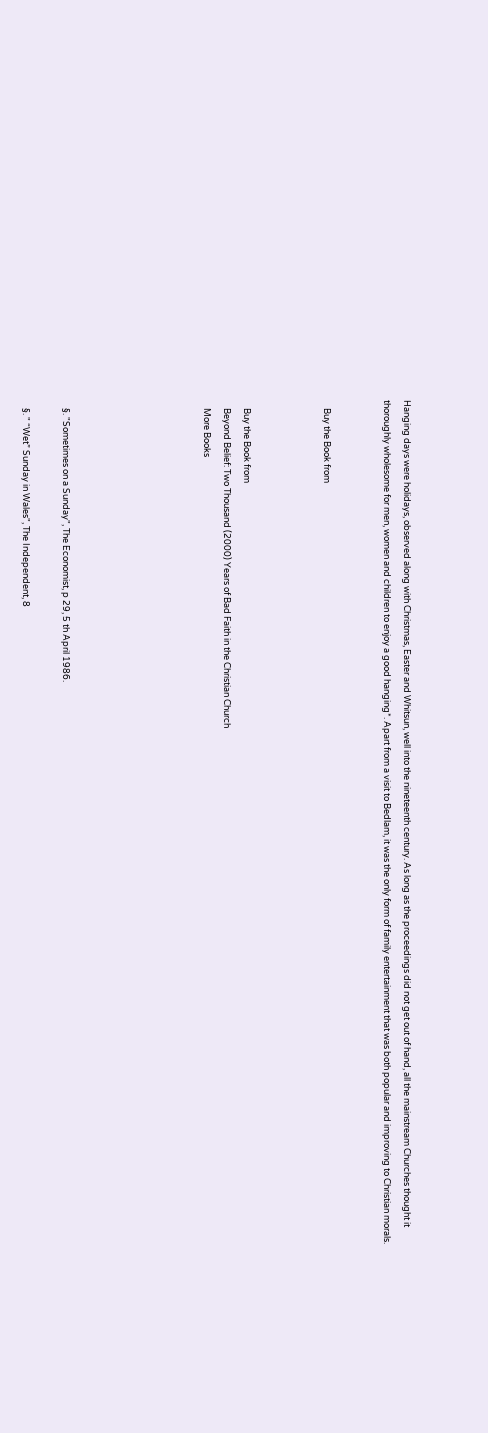Hanging days were holidays, observed along with Christmas, Easter and Whitsun, well into the nineteenth century. As long as the proceedings did not get out of hand, all the mainstream Churches thought it thoroughly wholesome for men, women and children to enjoy a good hanging*. Apart from a visit to Bedlam, it was the only form of family entertainment that was both popular and improving to Christian morals.


    Buy the Book from



    Buy the Book from
    Beyond Belief: Two Thousand (2000) Years of Bad Faith in the Christian Church
    More Books






    §. "Sometimes on a Sunday", The Economist, p 29, 5 th April 1986.

    §. " “Wet” Sunday in Wales", The Independent, 8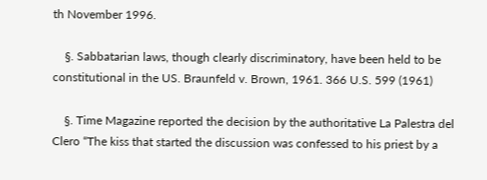th November 1996.

    §. Sabbatarian laws, though clearly discriminatory, have been held to be constitutional in the US. Braunfeld v. Brown, 1961. 366 U.S. 599 (1961)

    §. Time Magazine reported the decision by the authoritative La Palestra del Clero “The kiss that started the discussion was confessed to his priest by a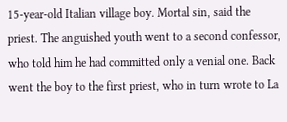15-year-old Italian village boy. Mortal sin, said the priest. The anguished youth went to a second confessor, who told him he had committed only a venial one. Back went the boy to the first priest, who in turn wrote to La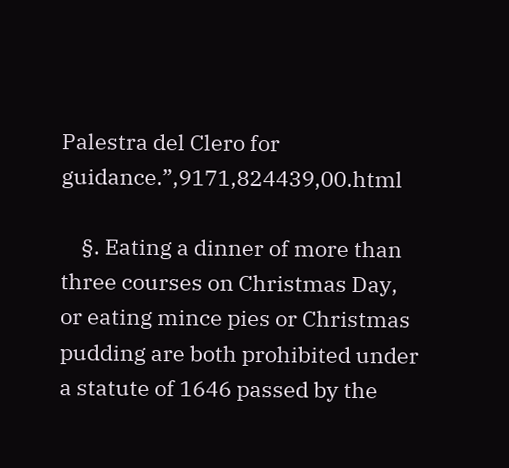Palestra del Clero for guidance.”,9171,824439,00.html

    §. Eating a dinner of more than three courses on Christmas Day, or eating mince pies or Christmas pudding are both prohibited under a statute of 1646 passed by the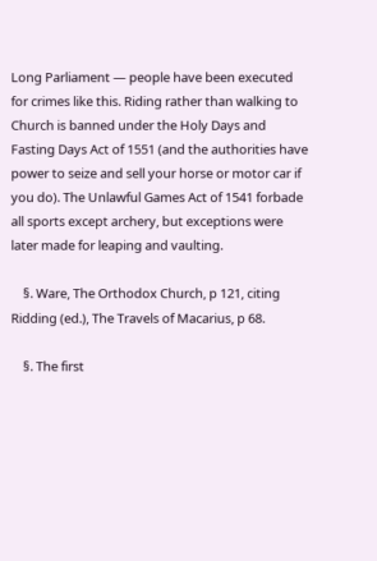Long Parliament — people have been executed for crimes like this. Riding rather than walking to Church is banned under the Holy Days and Fasting Days Act of 1551 (and the authorities have power to seize and sell your horse or motor car if you do). The Unlawful Games Act of 1541 forbade all sports except archery, but exceptions were later made for leaping and vaulting.

    §. Ware, The Orthodox Church, p 121, citing Ridding (ed.), The Travels of Macarius, p 68.

    §. The first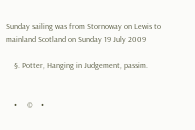Sunday sailing was from Stornoway on Lewis to mainland Scotland on Sunday 19 July 2009

    §. Potter, Hanging in Judgement, passim.


    •     ©    •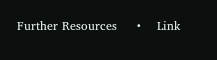Further Resources     •    Link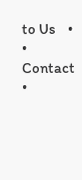to Us    •         •    Contact     •